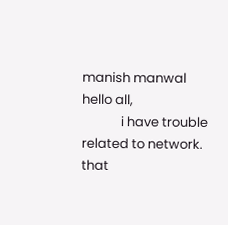manish manwal
hello all,
             i have trouble related to network. that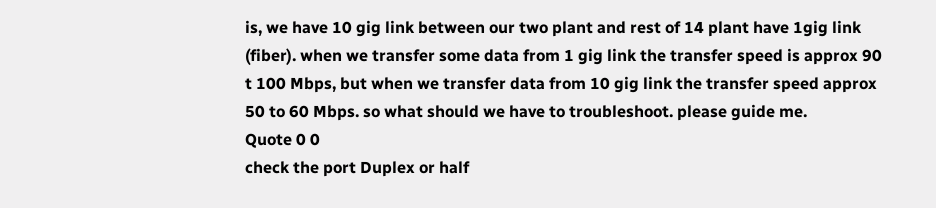is, we have 10 gig link between our two plant and rest of 14 plant have 1gig link (fiber). when we transfer some data from 1 gig link the transfer speed is approx 90 t 100 Mbps, but when we transfer data from 10 gig link the transfer speed approx 50 to 60 Mbps. so what should we have to troubleshoot. please guide me.
Quote 0 0
check the port Duplex or half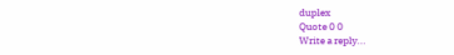duplex
Quote 0 0
Write a reply...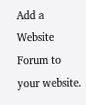Add a Website Forum to your website.